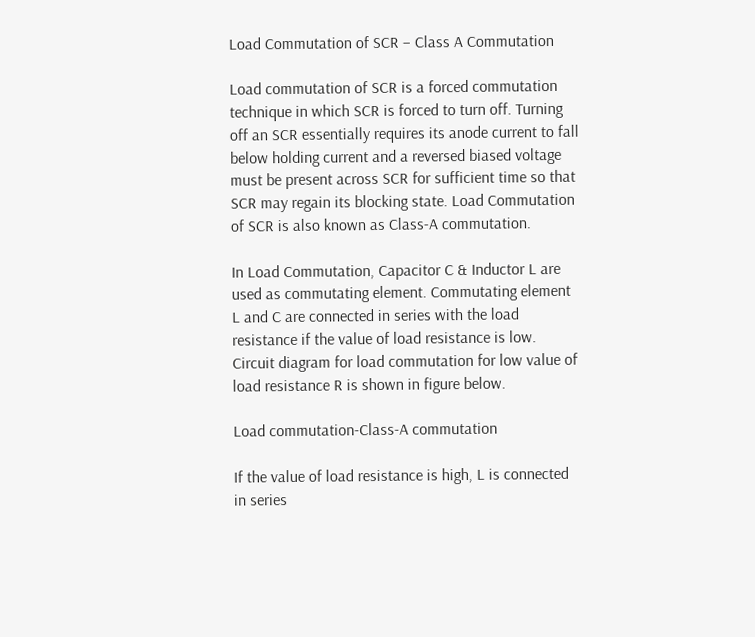Load Commutation of SCR – Class A Commutation

Load commutation of SCR is a forced commutation technique in which SCR is forced to turn off. Turning off an SCR essentially requires its anode current to fall below holding current and a reversed biased voltage must be present across SCR for sufficient time so that SCR may regain its blocking state. Load Commutation of SCR is also known as Class-A commutation.

In Load Commutation, Capacitor C & Inductor L are used as commutating element. Commutating element L and C are connected in series with the load resistance if the value of load resistance is low. Circuit diagram for load commutation for low value of load resistance R is shown in figure below.

Load commutation-Class-A commutation

If the value of load resistance is high, L is connected in series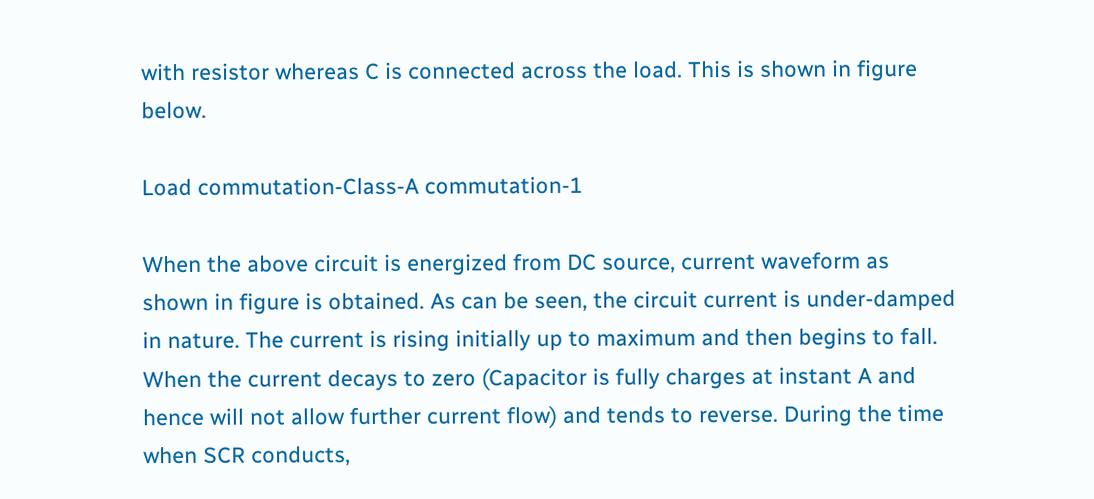with resistor whereas C is connected across the load. This is shown in figure below.

Load commutation-Class-A commutation-1

When the above circuit is energized from DC source, current waveform as shown in figure is obtained. As can be seen, the circuit current is under-damped in nature. The current is rising initially up to maximum and then begins to fall. When the current decays to zero (Capacitor is fully charges at instant A and hence will not allow further current flow) and tends to reverse. During the time when SCR conducts,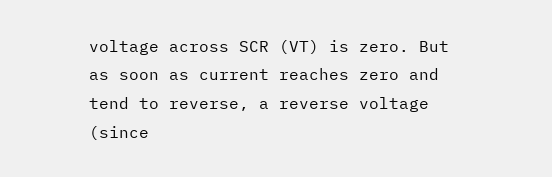voltage across SCR (VT) is zero. But as soon as current reaches zero and tend to reverse, a reverse voltage (since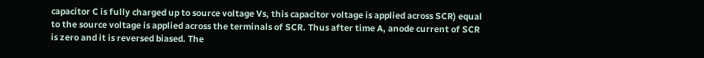capacitor C is fully charged up to source voltage Vs, this capacitor voltage is applied across SCR) equal to the source voltage is applied across the terminals of SCR. Thus after time A, anode current of SCR is zero and it is reversed biased. The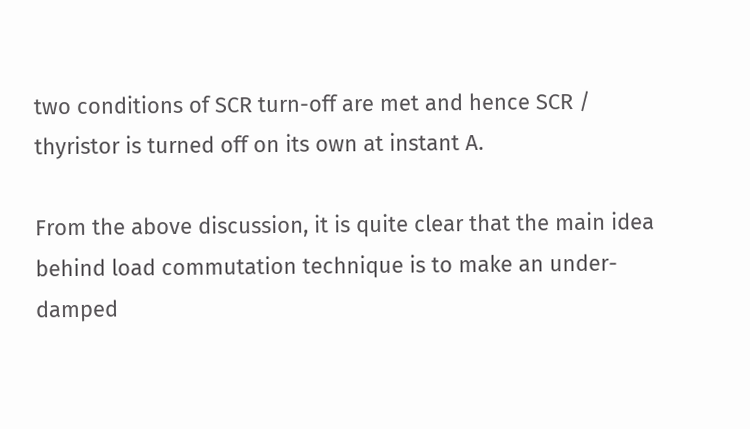two conditions of SCR turn-off are met and hence SCR / thyristor is turned off on its own at instant A.

From the above discussion, it is quite clear that the main idea behind load commutation technique is to make an under-damped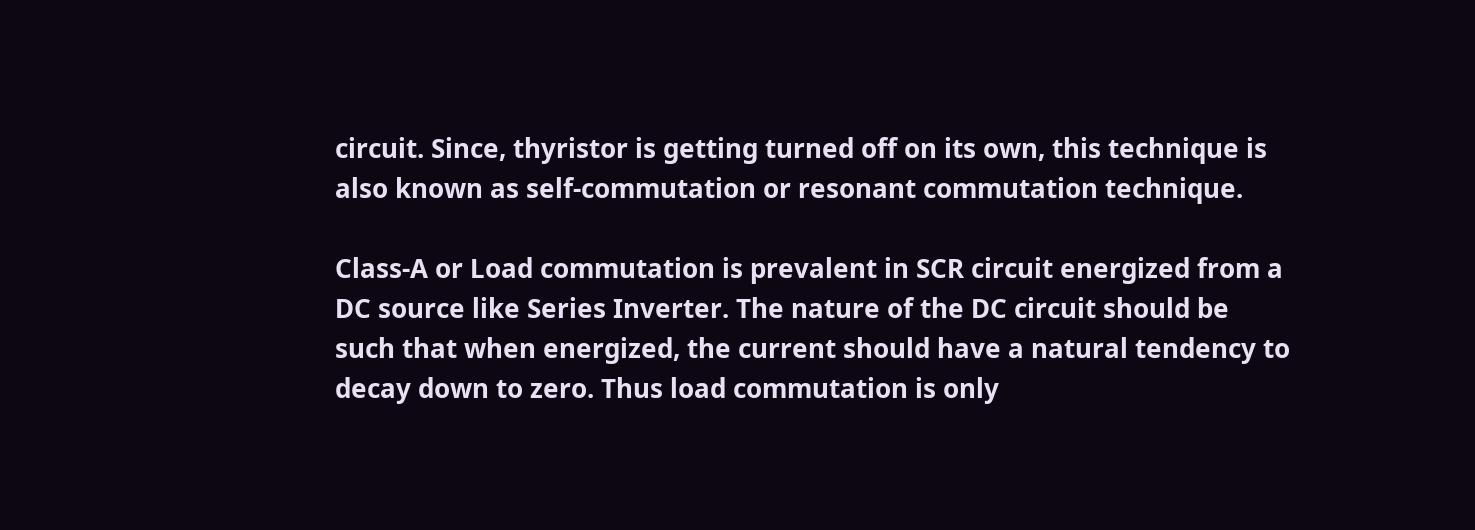circuit. Since, thyristor is getting turned off on its own, this technique is also known as self-commutation or resonant commutation technique.

Class-A or Load commutation is prevalent in SCR circuit energized from a DC source like Series Inverter. The nature of the DC circuit should be such that when energized, the current should have a natural tendency to decay down to zero. Thus load commutation is only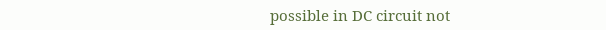possible in DC circuit not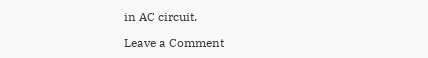in AC circuit.

Leave a Comment